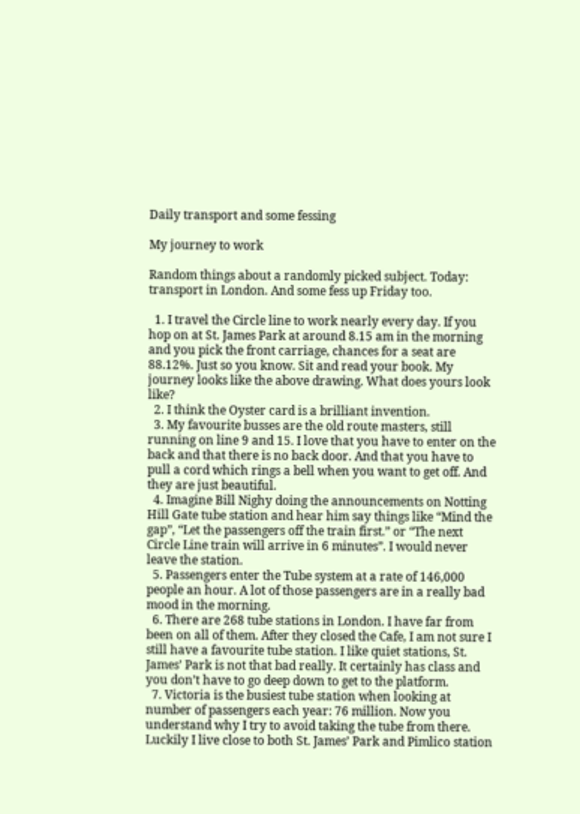Daily transport and some fessing

My journey to work

Random things about a randomly picked subject. Today: transport in London. And some fess up Friday too.

  1. I travel the Circle line to work nearly every day. If you hop on at St. James Park at around 8.15 am in the morning and you pick the front carriage, chances for a seat are 88.12%. Just so you know. Sit and read your book. My journey looks like the above drawing. What does yours look like?
  2. I think the Oyster card is a brilliant invention.
  3. My favourite busses are the old route masters, still running on line 9 and 15. I love that you have to enter on the back and that there is no back door. And that you have to pull a cord which rings a bell when you want to get off. And they are just beautiful.
  4. Imagine Bill Nighy doing the announcements on Notting Hill Gate tube station and hear him say things like “Mind the gap”, “Let the passengers off the train first.” or “The next Circle Line train will arrive in 6 minutes”. I would never leave the station.
  5. Passengers enter the Tube system at a rate of 146,000 people an hour. A lot of those passengers are in a really bad mood in the morning.
  6. There are 268 tube stations in London. I have far from been on all of them. After they closed the Cafe, I am not sure I still have a favourite tube station. I like quiet stations, St. James’ Park is not that bad really. It certainly has class and you don’t have to go deep down to get to the platform.
  7. Victoria is the busiest tube station when looking at number of passengers each year: 76 million. Now you understand why I try to avoid taking the tube from there. Luckily I live close to both St. James’ Park and Pimlico station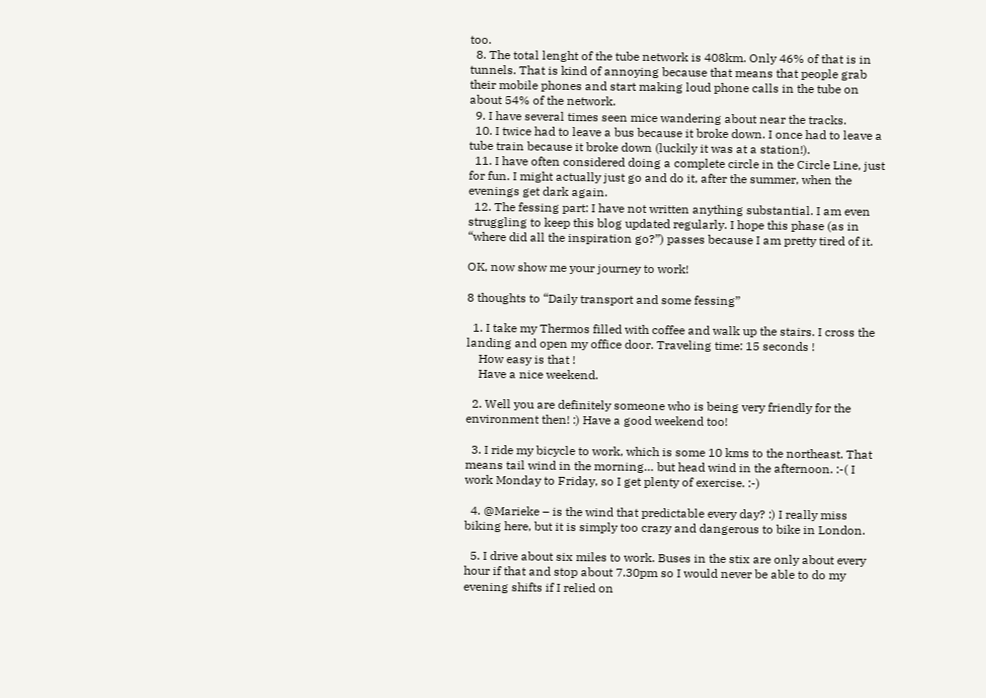too.
  8. The total lenght of the tube network is 408km. Only 46% of that is in tunnels. That is kind of annoying because that means that people grab their mobile phones and start making loud phone calls in the tube on about 54% of the network.
  9. I have several times seen mice wandering about near the tracks.
  10. I twice had to leave a bus because it broke down. I once had to leave a tube train because it broke down (luckily it was at a station!).
  11. I have often considered doing a complete circle in the Circle Line, just for fun. I might actually just go and do it, after the summer, when the evenings get dark again.
  12. The fessing part: I have not written anything substantial. I am even struggling to keep this blog updated regularly. I hope this phase (as in “where did all the inspiration go?”) passes because I am pretty tired of it.

OK, now show me your journey to work!

8 thoughts to “Daily transport and some fessing”

  1. I take my Thermos filled with coffee and walk up the stairs. I cross the landing and open my office door. Traveling time: 15 seconds !
    How easy is that !
    Have a nice weekend.

  2. Well you are definitely someone who is being very friendly for the environment then! :) Have a good weekend too!

  3. I ride my bicycle to work, which is some 10 kms to the northeast. That means tail wind in the morning… but head wind in the afternoon. :-( I work Monday to Friday, so I get plenty of exercise. :-)

  4. @Marieke – is the wind that predictable every day? :) I really miss biking here, but it is simply too crazy and dangerous to bike in London.

  5. I drive about six miles to work. Buses in the stix are only about every hour if that and stop about 7.30pm so I would never be able to do my evening shifts if I relied on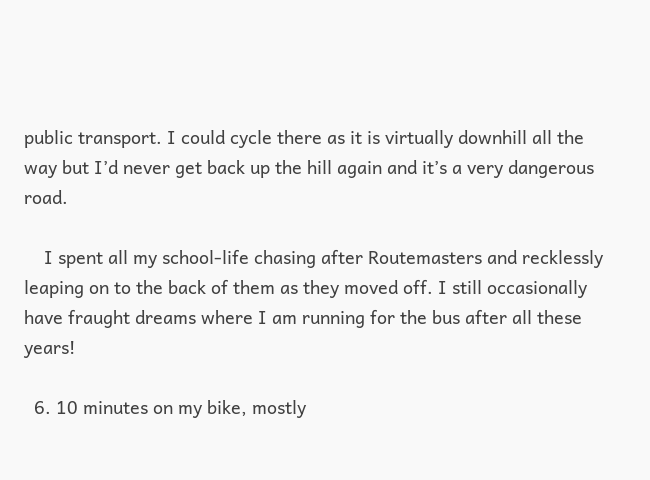public transport. I could cycle there as it is virtually downhill all the way but I’d never get back up the hill again and it’s a very dangerous road.

    I spent all my school-life chasing after Routemasters and recklessly leaping on to the back of them as they moved off. I still occasionally have fraught dreams where I am running for the bus after all these years!

  6. 10 minutes on my bike, mostly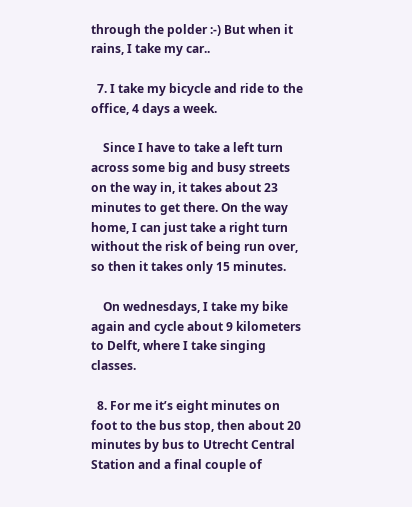through the polder :-) But when it rains, I take my car..

  7. I take my bicycle and ride to the office, 4 days a week.

    Since I have to take a left turn across some big and busy streets on the way in, it takes about 23 minutes to get there. On the way home, I can just take a right turn without the risk of being run over, so then it takes only 15 minutes.

    On wednesdays, I take my bike again and cycle about 9 kilometers to Delft, where I take singing classes.

  8. For me it’s eight minutes on foot to the bus stop, then about 20 minutes by bus to Utrecht Central Station and a final couple of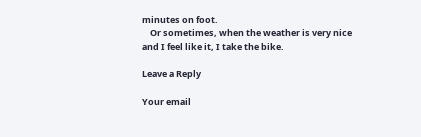minutes on foot.
    Or sometimes, when the weather is very nice and I feel like it, I take the bike.

Leave a Reply

Your email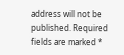address will not be published. Required fields are marked *